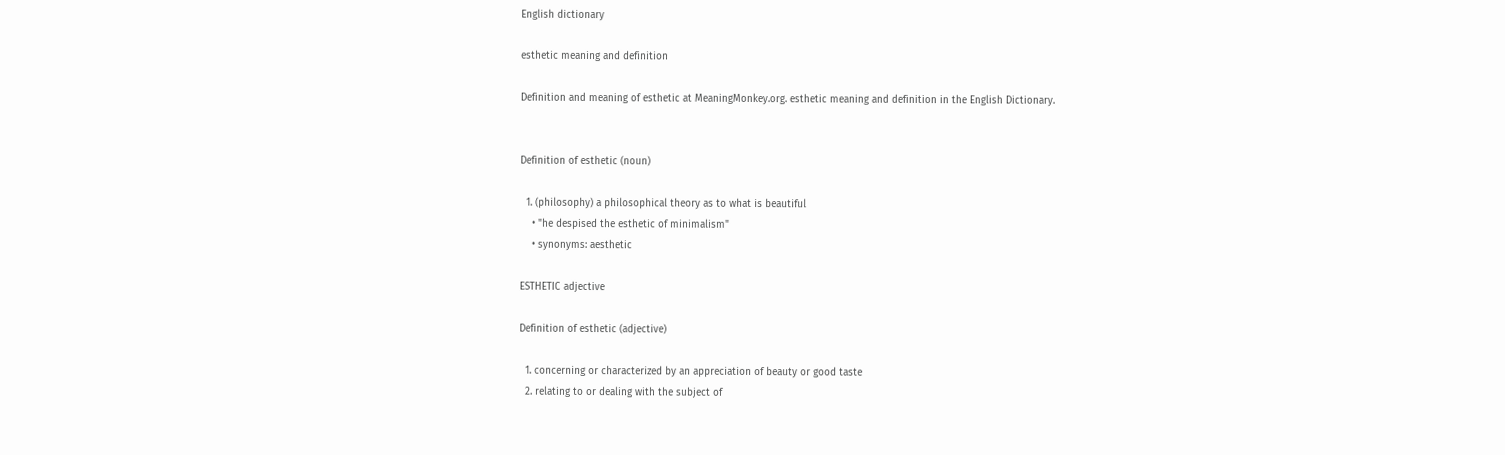English dictionary

esthetic meaning and definition

Definition and meaning of esthetic at MeaningMonkey.org. esthetic meaning and definition in the English Dictionary.


Definition of esthetic (noun)

  1. (philosophy) a philosophical theory as to what is beautiful
    • "he despised the esthetic of minimalism"
    • synonyms: aesthetic

ESTHETIC adjective

Definition of esthetic (adjective)

  1. concerning or characterized by an appreciation of beauty or good taste
  2. relating to or dealing with the subject of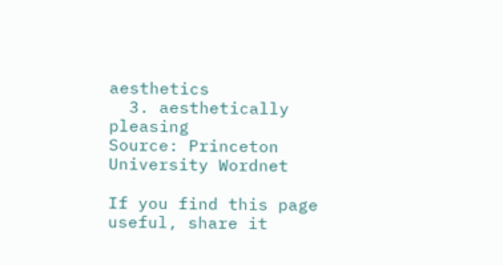aesthetics
  3. aesthetically pleasing
Source: Princeton University Wordnet

If you find this page useful, share it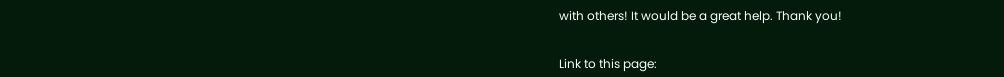with others! It would be a great help. Thank you!


Link to this page: